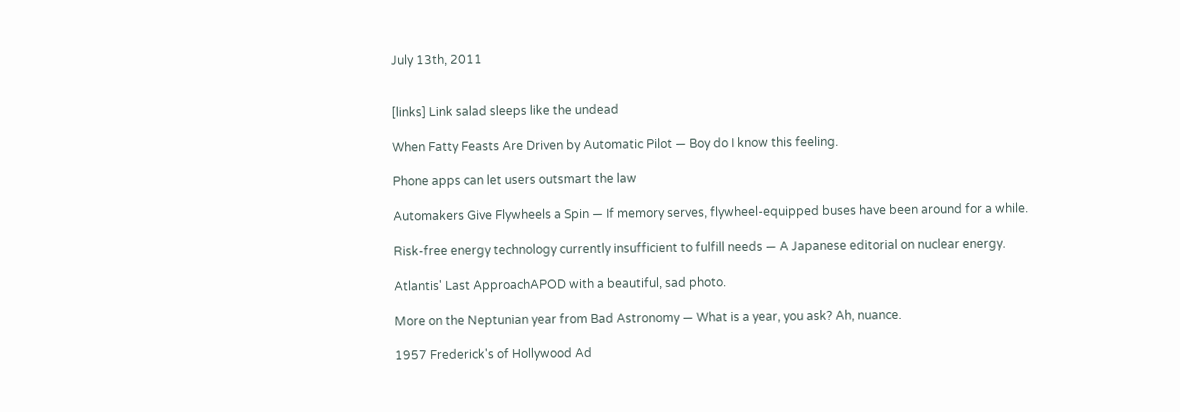July 13th, 2011


[links] Link salad sleeps like the undead

When Fatty Feasts Are Driven by Automatic Pilot — Boy do I know this feeling.

Phone apps can let users outsmart the law

Automakers Give Flywheels a Spin — If memory serves, flywheel-equipped buses have been around for a while.

Risk-free energy technology currently insufficient to fulfill needs — A Japanese editorial on nuclear energy.

Atlantis' Last ApproachAPOD with a beautiful, sad photo.

More on the Neptunian year from Bad Astronomy — What is a year, you ask? Ah, nuance.

1957 Frederick's of Hollywood Ad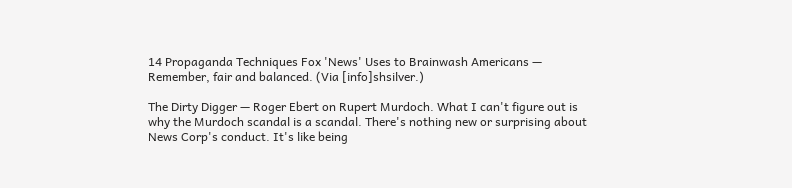14 Propaganda Techniques Fox 'News' Uses to Brainwash Americans — Remember, fair and balanced. (Via [info]shsilver.)

The Dirty Digger — Roger Ebert on Rupert Murdoch. What I can't figure out is why the Murdoch scandal is a scandal. There's nothing new or surprising about News Corp's conduct. It's like being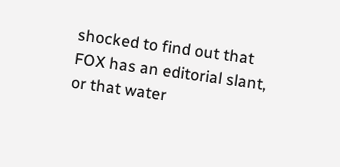shocked to find out that FOX has an editorial slant, or that water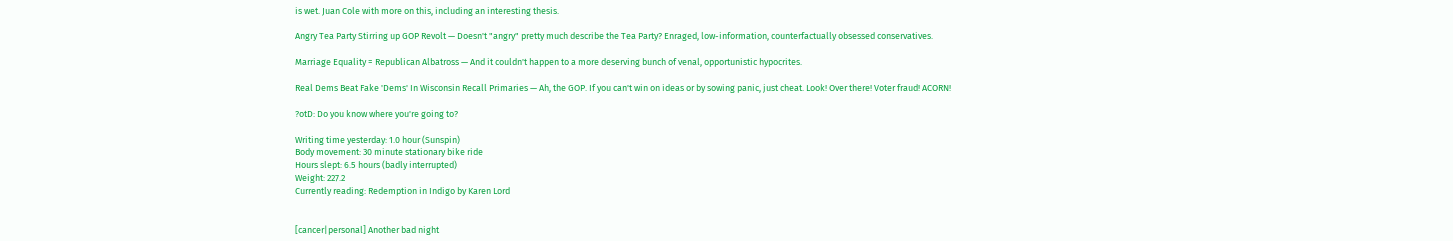is wet. Juan Cole with more on this, including an interesting thesis.

Angry Tea Party Stirring up GOP Revolt — Doesn't "angry" pretty much describe the Tea Party? Enraged, low-information, counterfactually obsessed conservatives.

Marriage Equality = Republican Albatross — And it couldn't happen to a more deserving bunch of venal, opportunistic hypocrites.

Real Dems Beat Fake 'Dems' In Wisconsin Recall Primaries — Ah, the GOP. If you can't win on ideas or by sowing panic, just cheat. Look! Over there! Voter fraud! ACORN!

?otD: Do you know where you're going to?

Writing time yesterday: 1.0 hour (Sunspin)
Body movement: 30 minute stationary bike ride
Hours slept: 6.5 hours (badly interrupted)
Weight: 227.2
Currently reading: Redemption in Indigo by Karen Lord


[cancer|personal] Another bad night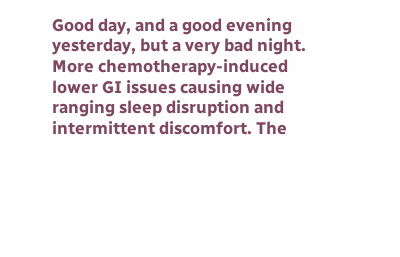Good day, and a good evening yesterday, but a very bad night. More chemotherapy-induced lower GI issues causing wide ranging sleep disruption and intermittent discomfort. The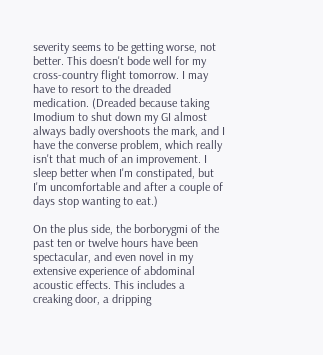severity seems to be getting worse, not better. This doesn't bode well for my cross-country flight tomorrow. I may have to resort to the dreaded medication. (Dreaded because taking Imodium to shut down my GI almost always badly overshoots the mark, and I have the converse problem, which really isn't that much of an improvement. I sleep better when I'm constipated, but I'm uncomfortable and after a couple of days stop wanting to eat.)

On the plus side, the borborygmi of the past ten or twelve hours have been spectacular, and even novel in my extensive experience of abdominal acoustic effects. This includes a creaking door, a dripping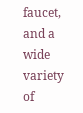faucet, and a wide variety of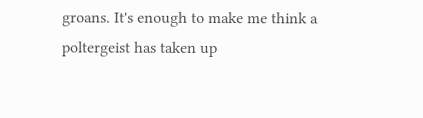groans. It's enough to make me think a poltergeist has taken up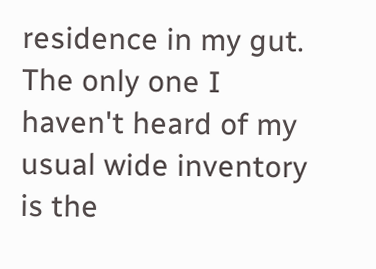residence in my gut. The only one I haven't heard of my usual wide inventory is the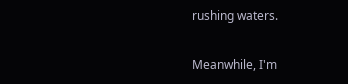rushing waters.

Meanwhile, I'm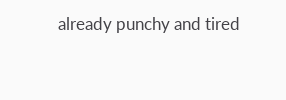already punchy and tired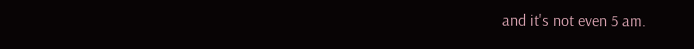and it's not even 5 am.